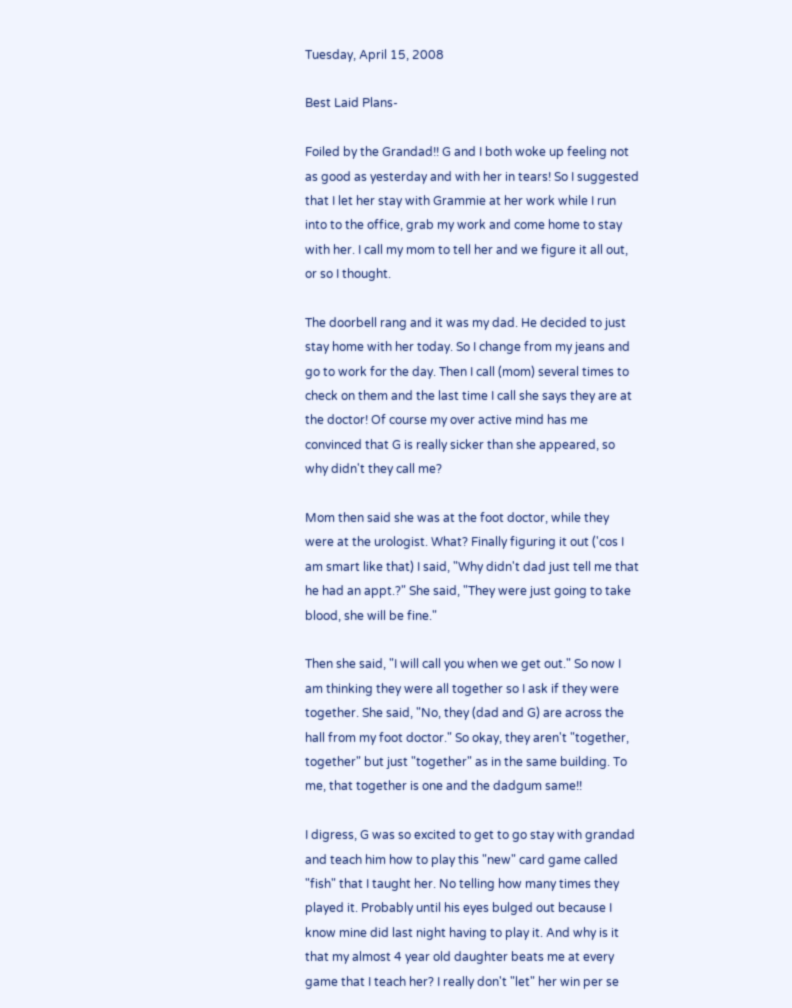Tuesday, April 15, 2008

Best Laid Plans-

Foiled by the Grandad!! G and I both woke up feeling not as good as yesterday and with her in tears! So I suggested that I let her stay with Grammie at her work while I run into to the office, grab my work and come home to stay with her. I call my mom to tell her and we figure it all out, or so I thought.

The doorbell rang and it was my dad. He decided to just stay home with her today. So I change from my jeans and go to work for the day. Then I call (mom) several times to check on them and the last time I call she says they are at the doctor! Of course my over active mind has me convinced that G is really sicker than she appeared, so why didn't they call me?

Mom then said she was at the foot doctor, while they were at the urologist. What? Finally figuring it out ('cos I am smart like that) I said, "Why didn't dad just tell me that he had an appt.?" She said, "They were just going to take blood, she will be fine."

Then she said, "I will call you when we get out." So now I am thinking they were all together so I ask if they were together. She said, "No, they (dad and G) are across the hall from my foot doctor." So okay, they aren't "together, together" but just "together" as in the same building. To me, that together is one and the dadgum same!!

I digress, G was so excited to get to go stay with grandad and teach him how to play this "new" card game called "fish" that I taught her. No telling how many times they played it. Probably until his eyes bulged out because I know mine did last night having to play it. And why is it that my almost 4 year old daughter beats me at every game that I teach her? I really don't "let" her win per se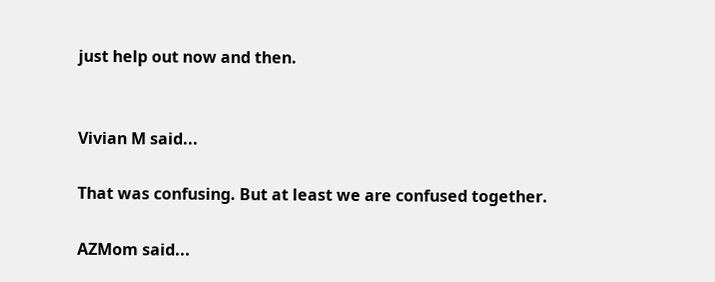just help out now and then.


Vivian M said...

That was confusing. But at least we are confused together.

AZMom said...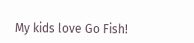My kids love Go Fish!